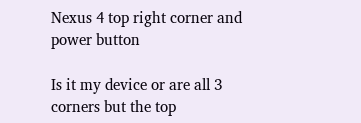Nexus 4 top right corner and power button

Is it my device or are all 3 corners but the top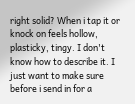right solid? When i tap it or knock on feels hollow, plasticky, tingy. I don't know how to describe it. I just want to make sure before i send in for a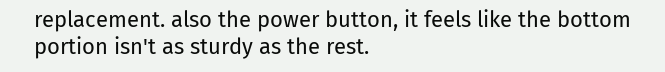replacement. also the power button, it feels like the bottom portion isn't as sturdy as the rest.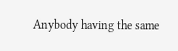Anybody having the same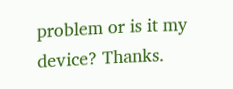problem or is it my device? Thanks.